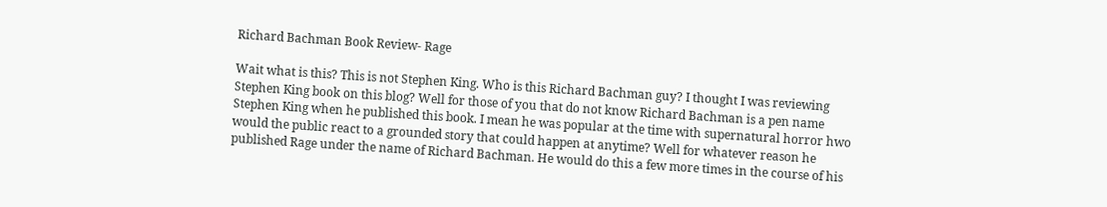Richard Bachman Book Review- Rage

Wait what is this? This is not Stephen King. Who is this Richard Bachman guy? I thought I was reviewing Stephen King book on this blog? Well for those of you that do not know Richard Bachman is a pen name Stephen King when he published this book. I mean he was popular at the time with supernatural horror hwo would the public react to a grounded story that could happen at anytime? Well for whatever reason he published Rage under the name of Richard Bachman. He would do this a few more times in the course of his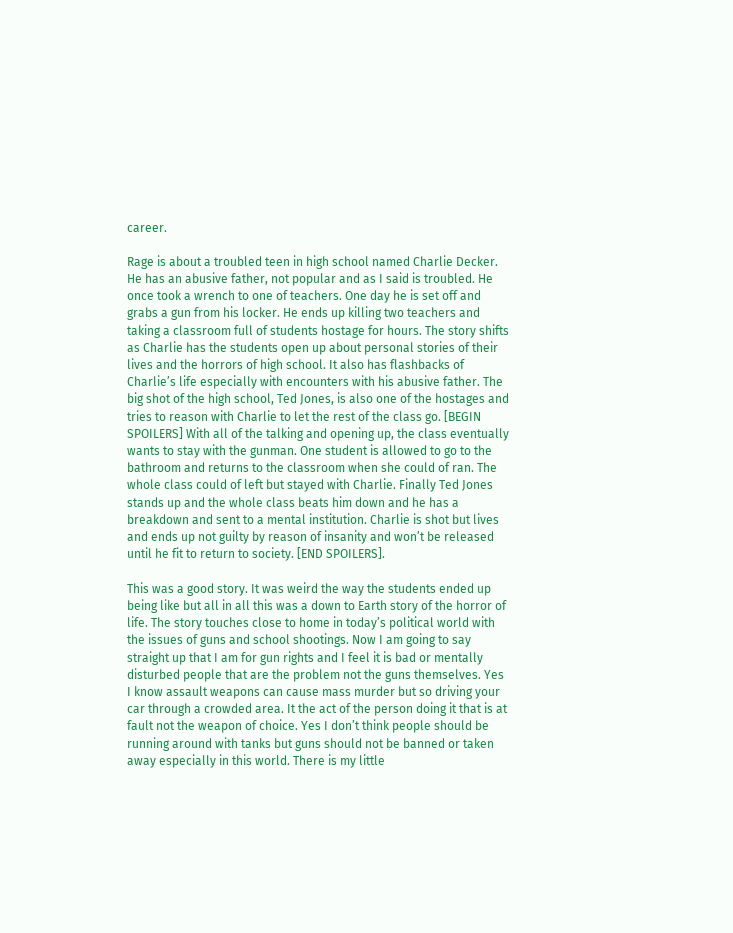career.

Rage is about a troubled teen in high school named Charlie Decker. He has an abusive father, not popular and as I said is troubled. He once took a wrench to one of teachers. One day he is set off and grabs a gun from his locker. He ends up killing two teachers and taking a classroom full of students hostage for hours. The story shifts as Charlie has the students open up about personal stories of their lives and the horrors of high school. It also has flashbacks of Charlie’s life especially with encounters with his abusive father. The big shot of the high school, Ted Jones, is also one of the hostages and tries to reason with Charlie to let the rest of the class go. [BEGIN SPOILERS] With all of the talking and opening up, the class eventually wants to stay with the gunman. One student is allowed to go to the bathroom and returns to the classroom when she could of ran. The whole class could of left but stayed with Charlie. Finally Ted Jones stands up and the whole class beats him down and he has a breakdown and sent to a mental institution. Charlie is shot but lives and ends up not guilty by reason of insanity and won’t be released until he fit to return to society. [END SPOILERS].

This was a good story. It was weird the way the students ended up being like but all in all this was a down to Earth story of the horror of life. The story touches close to home in today’s political world with the issues of guns and school shootings. Now I am going to say straight up that I am for gun rights and I feel it is bad or mentally disturbed people that are the problem not the guns themselves. Yes I know assault weapons can cause mass murder but so driving your car through a crowded area. It the act of the person doing it that is at fault not the weapon of choice. Yes I don’t think people should be running around with tanks but guns should not be banned or taken away especially in this world. There is my little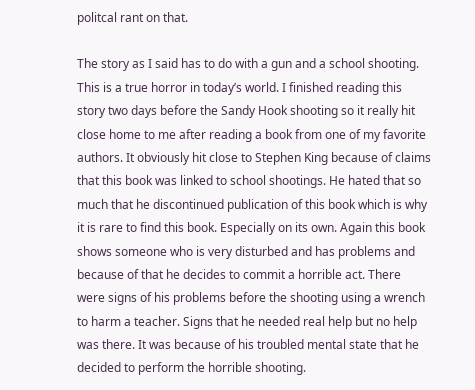politcal rant on that.

The story as I said has to do with a gun and a school shooting. This is a true horror in today’s world. I finished reading this story two days before the Sandy Hook shooting so it really hit close home to me after reading a book from one of my favorite authors. It obviously hit close to Stephen King because of claims that this book was linked to school shootings. He hated that so much that he discontinued publication of this book which is why it is rare to find this book. Especially on its own. Again this book shows someone who is very disturbed and has problems and because of that he decides to commit a horrible act. There were signs of his problems before the shooting using a wrench to harm a teacher. Signs that he needed real help but no help was there. It was because of his troubled mental state that he decided to perform the horrible shooting.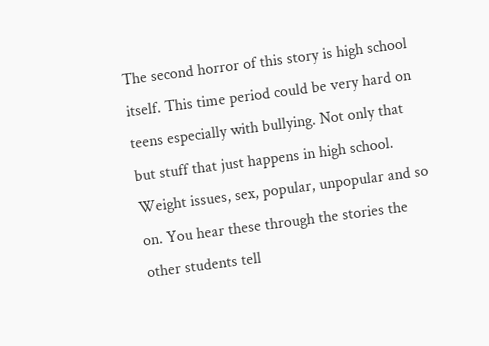The second horror of this story is high school itself. This time period could be very hard on teens especially with bullying. Not only that but stuff that just happens in high school. Weight issues, sex, popular, unpopular and so on. You hear these through the stories the other students tell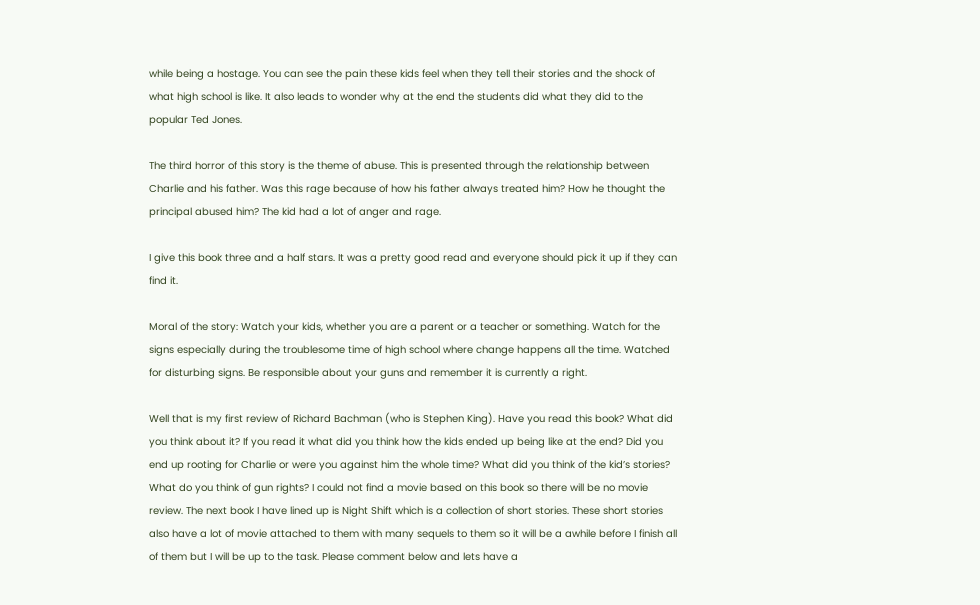while being a hostage. You can see the pain these kids feel when they tell their stories and the shock of what high school is like. It also leads to wonder why at the end the students did what they did to the popular Ted Jones.

The third horror of this story is the theme of abuse. This is presented through the relationship between Charlie and his father. Was this rage because of how his father always treated him? How he thought the principal abused him? The kid had a lot of anger and rage.

I give this book three and a half stars. It was a pretty good read and everyone should pick it up if they can find it.

Moral of the story: Watch your kids, whether you are a parent or a teacher or something. Watch for the signs especially during the troublesome time of high school where change happens all the time. Watched for disturbing signs. Be responsible about your guns and remember it is currently a right.

Well that is my first review of Richard Bachman (who is Stephen King). Have you read this book? What did you think about it? If you read it what did you think how the kids ended up being like at the end? Did you end up rooting for Charlie or were you against him the whole time? What did you think of the kid’s stories? What do you think of gun rights? I could not find a movie based on this book so there will be no movie review. The next book I have lined up is Night Shift which is a collection of short stories. These short stories also have a lot of movie attached to them with many sequels to them so it will be a awhile before I finish all of them but I will be up to the task. Please comment below and lets have a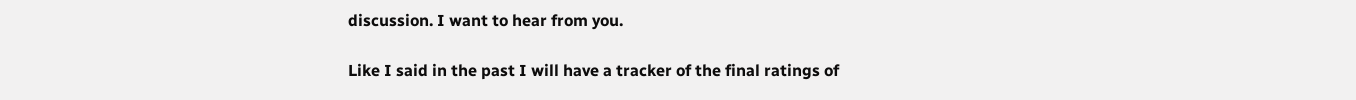discussion. I want to hear from you.

Like I said in the past I will have a tracker of the final ratings of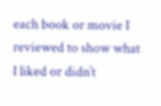each book or movie I reviewed to show what I liked or didn’t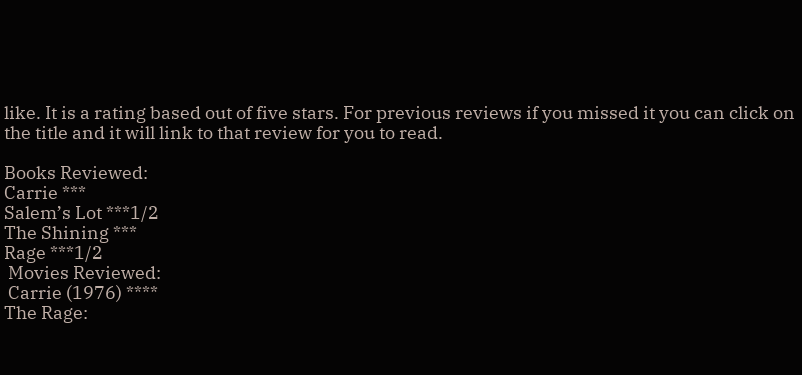like. It is a rating based out of five stars. For previous reviews if you missed it you can click on the title and it will link to that review for you to read.

Books Reviewed:
Carrie ***
Salem’s Lot ***1/2
The Shining ***
Rage ***1/2
 Movies Reviewed:
 Carrie (1976) ****
The Rage: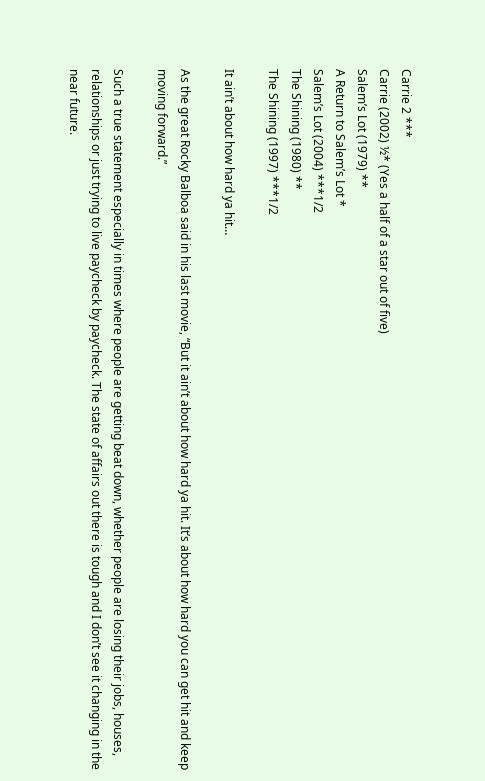Carrie 2 ***
Carrie (2002) ½* (Yes a half of a star out of five)
Salem’s Lot (1979) **
A Return to Salem’s Lot *
Salem’s Lot (2004) ***1/2
The Shining (1980) **
The Shining (1997) ***1/2

It ain’t about how hard ya hit…

As the great Rocky Balboa said in his last movie, “But it ain’t about how hard ya hit. It’s about how hard you can get hit and keep moving forward.”

Such a true statement especially in times where people are getting beat down, whether people are losing their jobs, houses, relationships or just trying to live paycheck by paycheck. The state of affairs out there is tough and I don’t see it changing in the near future.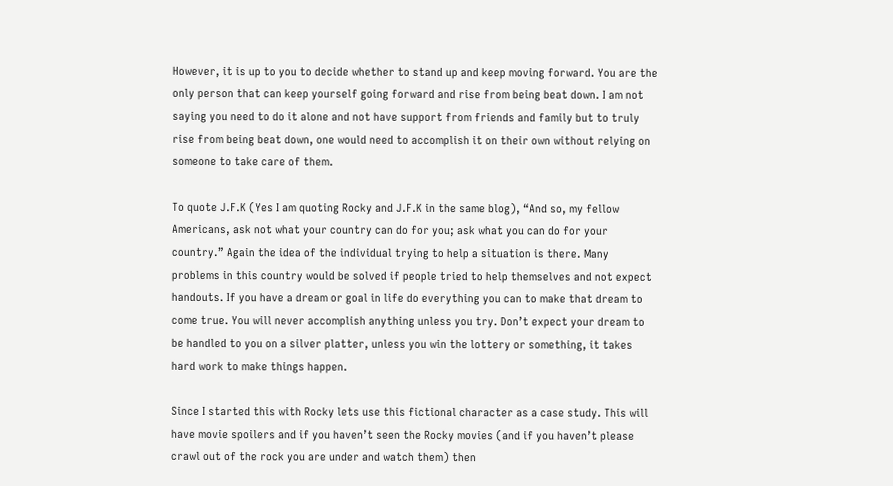However, it is up to you to decide whether to stand up and keep moving forward. You are the only person that can keep yourself going forward and rise from being beat down. I am not saying you need to do it alone and not have support from friends and family but to truly rise from being beat down, one would need to accomplish it on their own without relying on someone to take care of them.

To quote J.F.K (Yes I am quoting Rocky and J.F.K in the same blog), “And so, my fellow Americans, ask not what your country can do for you; ask what you can do for your country.” Again the idea of the individual trying to help a situation is there. Many problems in this country would be solved if people tried to help themselves and not expect handouts. If you have a dream or goal in life do everything you can to make that dream to come true. You will never accomplish anything unless you try. Don’t expect your dream to be handled to you on a silver platter, unless you win the lottery or something, it takes hard work to make things happen.

Since I started this with Rocky lets use this fictional character as a case study. This will have movie spoilers and if you haven’t seen the Rocky movies (and if you haven’t please crawl out of the rock you are under and watch them) then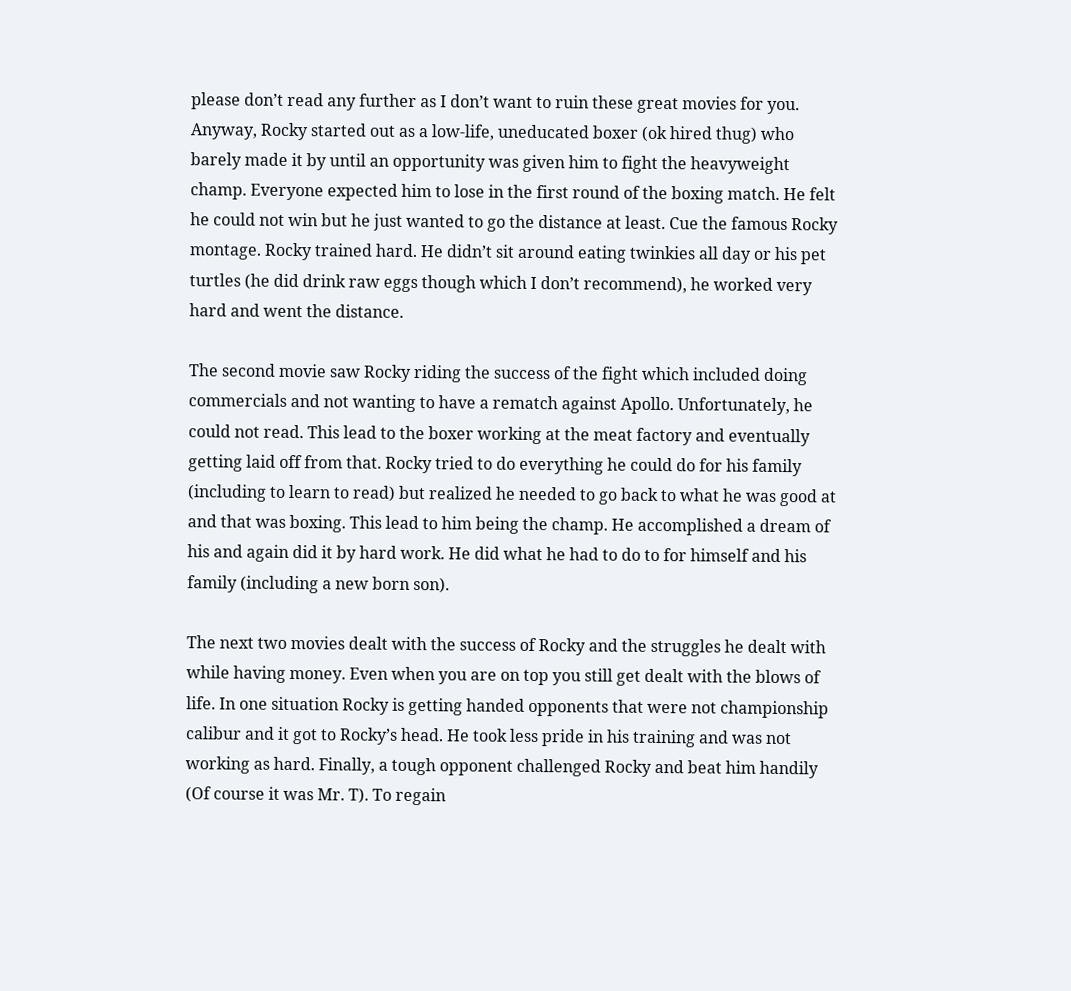please don’t read any further as I don’t want to ruin these great movies for you. Anyway, Rocky started out as a low-life, uneducated boxer (ok hired thug) who barely made it by until an opportunity was given him to fight the heavyweight champ. Everyone expected him to lose in the first round of the boxing match. He felt he could not win but he just wanted to go the distance at least. Cue the famous Rocky montage. Rocky trained hard. He didn’t sit around eating twinkies all day or his pet turtles (he did drink raw eggs though which I don’t recommend), he worked very hard and went the distance.

The second movie saw Rocky riding the success of the fight which included doing commercials and not wanting to have a rematch against Apollo. Unfortunately, he could not read. This lead to the boxer working at the meat factory and eventually getting laid off from that. Rocky tried to do everything he could do for his family (including to learn to read) but realized he needed to go back to what he was good at and that was boxing. This lead to him being the champ. He accomplished a dream of his and again did it by hard work. He did what he had to do to for himself and his family (including a new born son).

The next two movies dealt with the success of Rocky and the struggles he dealt with while having money. Even when you are on top you still get dealt with the blows of life. In one situation Rocky is getting handed opponents that were not championship calibur and it got to Rocky’s head. He took less pride in his training and was not working as hard. Finally, a tough opponent challenged Rocky and beat him handily (Of course it was Mr. T). To regain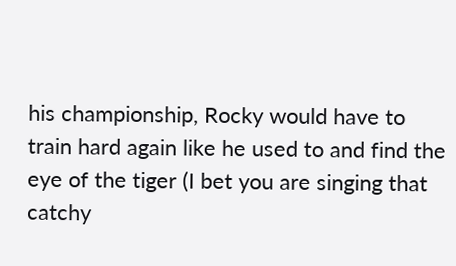his championship, Rocky would have to train hard again like he used to and find the eye of the tiger (I bet you are singing that catchy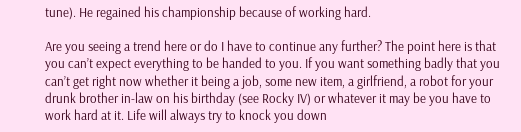tune). He regained his championship because of working hard.

Are you seeing a trend here or do I have to continue any further? The point here is that you can’t expect everything to be handed to you. If you want something badly that you can’t get right now whether it being a job, some new item, a girlfriend, a robot for your drunk brother in-law on his birthday (see Rocky IV) or whatever it may be you have to work hard at it. Life will always try to knock you down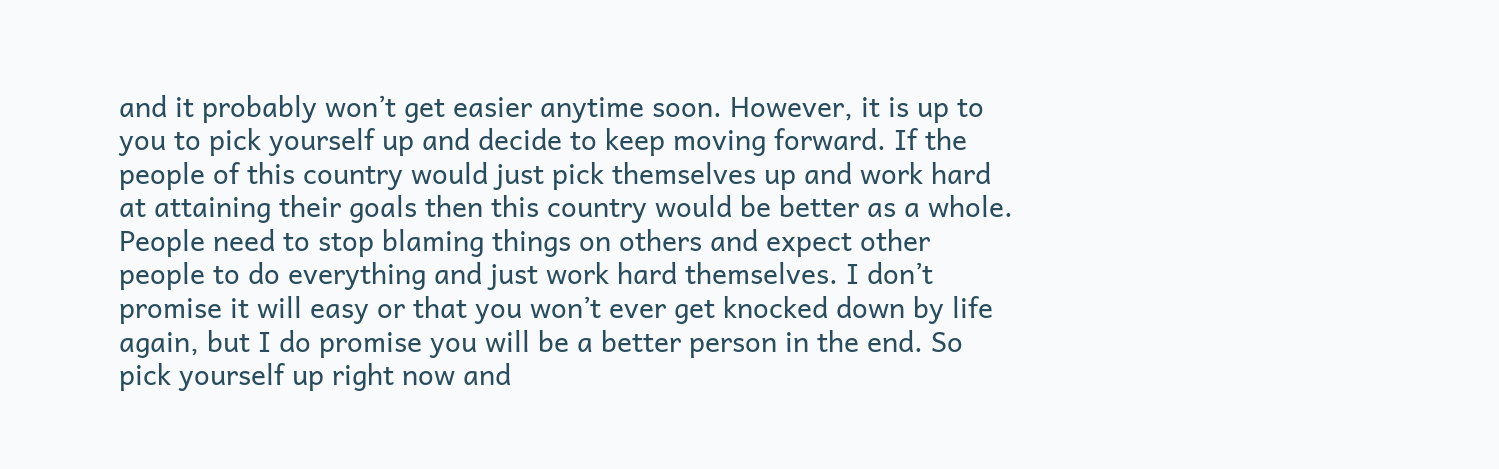and it probably won’t get easier anytime soon. However, it is up to you to pick yourself up and decide to keep moving forward. If the people of this country would just pick themselves up and work hard at attaining their goals then this country would be better as a whole. People need to stop blaming things on others and expect other people to do everything and just work hard themselves. I don’t promise it will easy or that you won’t ever get knocked down by life again, but I do promise you will be a better person in the end. So pick yourself up right now and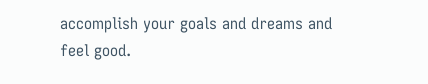accomplish your goals and dreams and feel good.